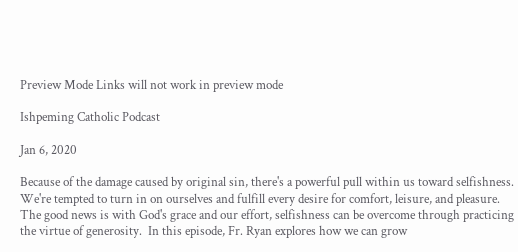Preview Mode Links will not work in preview mode

Ishpeming Catholic Podcast

Jan 6, 2020

Because of the damage caused by original sin, there's a powerful pull within us toward selfishness.  We're tempted to turn in on ourselves and fulfill every desire for comfort, leisure, and pleasure.  The good news is with God's grace and our effort, selfishness can be overcome through practicing the virtue of generosity.  In this episode, Fr. Ryan explores how we can grow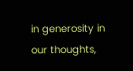in generosity in our thoughts,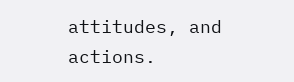attitudes, and actions.